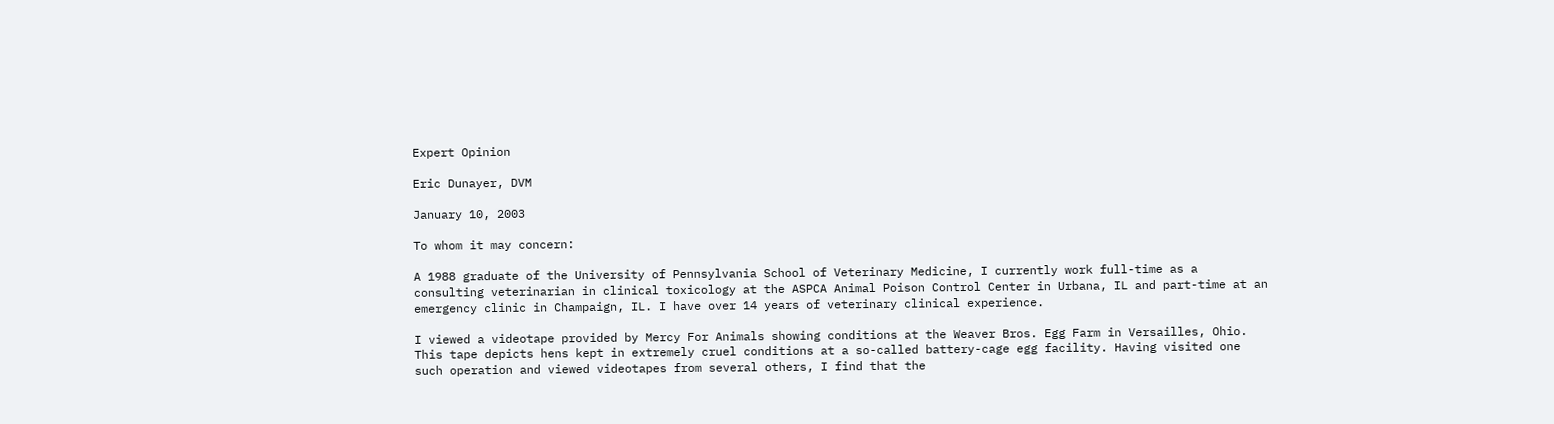Expert Opinion

Eric Dunayer, DVM

January 10, 2003

To whom it may concern:

A 1988 graduate of the University of Pennsylvania School of Veterinary Medicine, I currently work full-time as a consulting veterinarian in clinical toxicology at the ASPCA Animal Poison Control Center in Urbana, IL and part-time at an emergency clinic in Champaign, IL. I have over 14 years of veterinary clinical experience.

I viewed a videotape provided by Mercy For Animals showing conditions at the Weaver Bros. Egg Farm in Versailles, Ohio. This tape depicts hens kept in extremely cruel conditions at a so-called battery-cage egg facility. Having visited one such operation and viewed videotapes from several others, I find that the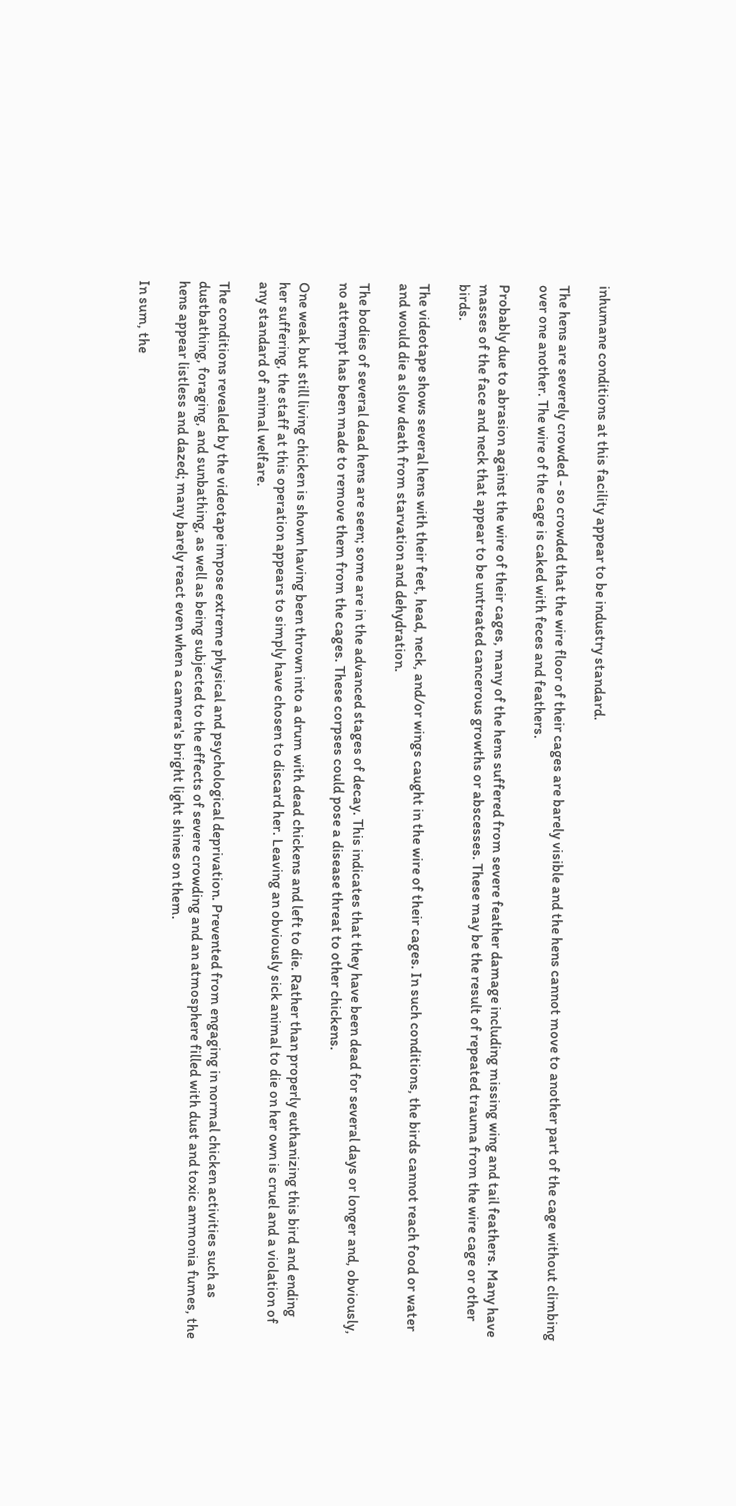inhumane conditions at this facility appear to be industry standard.

The hens are severely crowded - so crowded that the wire floor of their cages are barely visible and the hens cannot move to another part of the cage without climbing over one another. The wire of the cage is caked with feces and feathers.

Probably due to abrasion against the wire of their cages, many of the hens suffered from severe feather damage including missing wing and tail feathers. Many have masses of the face and neck that appear to be untreated cancerous growths or abscesses. These may be the result of repeated trauma from the wire cage or other birds.

The videotape shows several hens with their feet, head, neck, and/or wings caught in the wire of their cages. In such conditions, the birds cannot reach food or water and would die a slow death from starvation and dehydration.

The bodies of several dead hens are seen; some are in the advanced stages of decay. This indicates that they have been dead for several days or longer and, obviously, no attempt has been made to remove them from the cages. These corpses could pose a disease threat to other chickens.

One weak but still living chicken is shown having been thrown into a drum with dead chickens and left to die. Rather than properly euthanizing this bird and ending her suffering, the staff at this operation appears to simply have chosen to discard her. Leaving an obviously sick animal to die on her own is cruel and a violation of any standard of animal welfare.

The conditions revealed by the videotape impose extreme physical and psychological deprivation. Prevented from engaging in normal chicken activities such as dustbathing, foraging, and sunbathing, as well as being subjected to the effects of severe crowding and an atmosphere filled with dust and toxic ammonia fumes, the hens appear listless and dazed; many barely react even when a camera's bright light shines on them.

In sum, the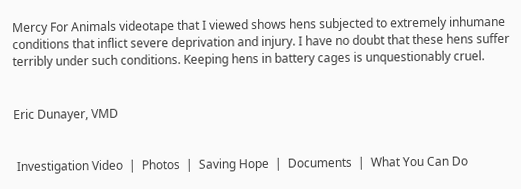Mercy For Animals videotape that I viewed shows hens subjected to extremely inhumane conditions that inflict severe deprivation and injury. I have no doubt that these hens suffer terribly under such conditions. Keeping hens in battery cages is unquestionably cruel.


Eric Dunayer, VMD


 Investigation Video  |  Photos  |  Saving Hope  |  Documents  |  What You Can Do